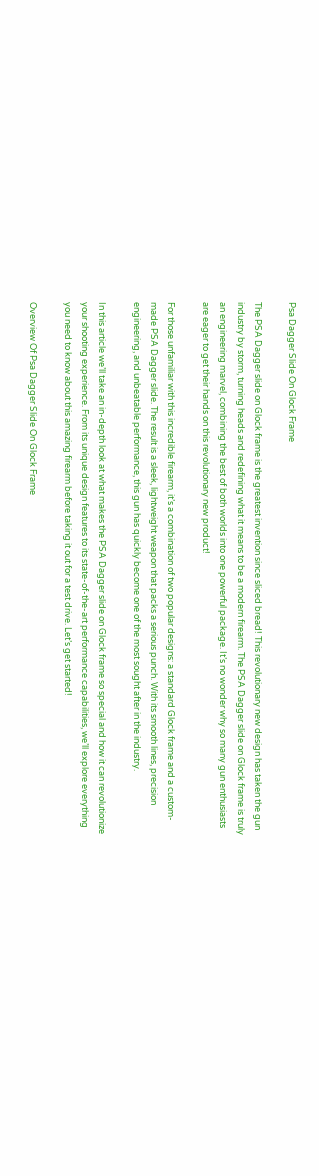Psa Dagger Slide On Glock Frame

The PSA Dagger slide on Glock frame is the greatest invention since sliced bread! This revolutionary new design has taken the gun industry by storm, turning heads and redefining what it means to be a modern firearm. The PSA Dagger slide on Glock frame is truly an engineering marvel, combining the best of both worlds into one powerful package. It’s no wonder why so many gun enthusiasts are eager to get their hands on this revolutionary new product!

For those unfamiliar with this incredible firearm, it’s a combination of two popular designs: a standard Glock frame and a custom-made PSA Dagger slide. The result is a sleek, lightweight weapon that packs a serious punch. With its smooth lines, precision engineering, and unbeatable performance, this gun has quickly become one of the most sought after in the industry.

In this article we’ll take an in-depth look at what makes the PSA Dagger slide on Glock frame so special and how it can revolutionize your shooting experience. From its unique design features to its state-of-the-art performance capabilities, we’ll explore everything you need to know about this amazing firearm before taking it out for a test drive. Let’s get started!

Overview Of Psa Dagger Slide On Glock Frame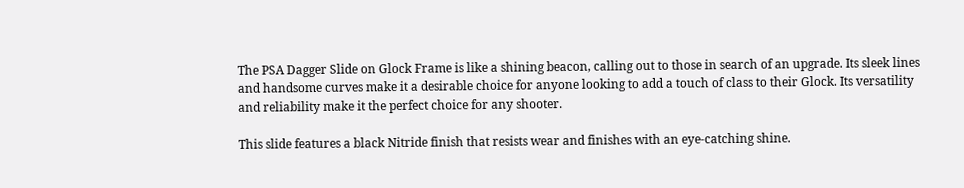The PSA Dagger Slide on Glock Frame is like a shining beacon, calling out to those in search of an upgrade. Its sleek lines and handsome curves make it a desirable choice for anyone looking to add a touch of class to their Glock. Its versatility and reliability make it the perfect choice for any shooter.

This slide features a black Nitride finish that resists wear and finishes with an eye-catching shine.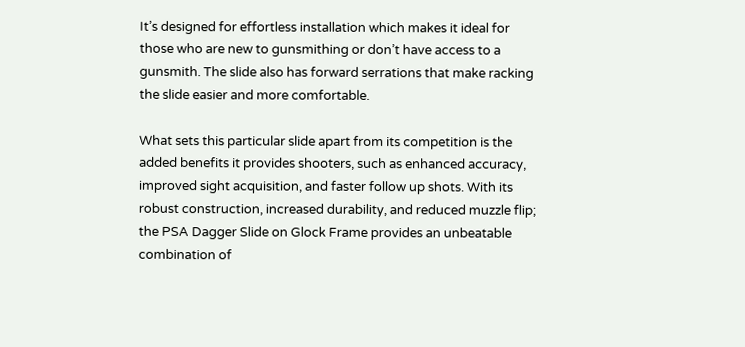It’s designed for effortless installation which makes it ideal for those who are new to gunsmithing or don’t have access to a gunsmith. The slide also has forward serrations that make racking the slide easier and more comfortable.

What sets this particular slide apart from its competition is the added benefits it provides shooters, such as enhanced accuracy, improved sight acquisition, and faster follow up shots. With its robust construction, increased durability, and reduced muzzle flip; the PSA Dagger Slide on Glock Frame provides an unbeatable combination of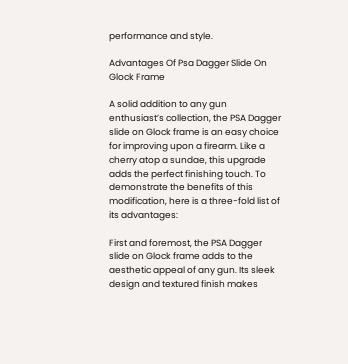performance and style.

Advantages Of Psa Dagger Slide On Glock Frame

A solid addition to any gun enthusiast’s collection, the PSA Dagger slide on Glock frame is an easy choice for improving upon a firearm. Like a cherry atop a sundae, this upgrade adds the perfect finishing touch. To demonstrate the benefits of this modification, here is a three-fold list of its advantages:

First and foremost, the PSA Dagger slide on Glock frame adds to the aesthetic appeal of any gun. Its sleek design and textured finish makes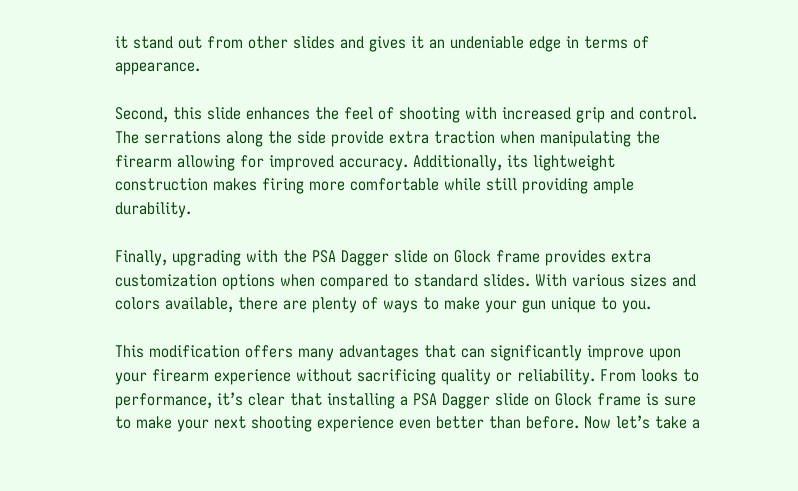it stand out from other slides and gives it an undeniable edge in terms of appearance.

Second, this slide enhances the feel of shooting with increased grip and control. The serrations along the side provide extra traction when manipulating the firearm allowing for improved accuracy. Additionally, its lightweight construction makes firing more comfortable while still providing ample durability.

Finally, upgrading with the PSA Dagger slide on Glock frame provides extra customization options when compared to standard slides. With various sizes and colors available, there are plenty of ways to make your gun unique to you.

This modification offers many advantages that can significantly improve upon your firearm experience without sacrificing quality or reliability. From looks to performance, it’s clear that installing a PSA Dagger slide on Glock frame is sure to make your next shooting experience even better than before. Now let’s take a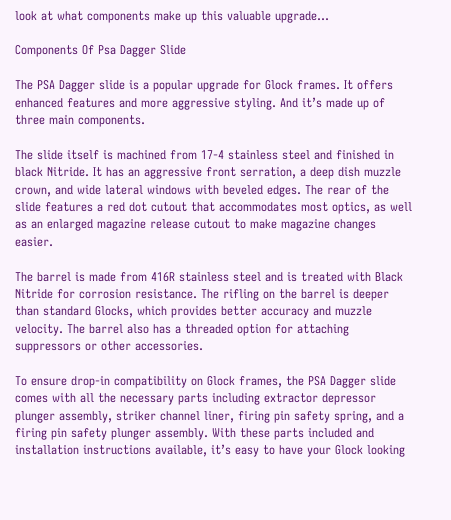look at what components make up this valuable upgrade…

Components Of Psa Dagger Slide

The PSA Dagger slide is a popular upgrade for Glock frames. It offers enhanced features and more aggressive styling. And it’s made up of three main components.

The slide itself is machined from 17-4 stainless steel and finished in black Nitride. It has an aggressive front serration, a deep dish muzzle crown, and wide lateral windows with beveled edges. The rear of the slide features a red dot cutout that accommodates most optics, as well as an enlarged magazine release cutout to make magazine changes easier.

The barrel is made from 416R stainless steel and is treated with Black Nitride for corrosion resistance. The rifling on the barrel is deeper than standard Glocks, which provides better accuracy and muzzle velocity. The barrel also has a threaded option for attaching suppressors or other accessories.

To ensure drop-in compatibility on Glock frames, the PSA Dagger slide comes with all the necessary parts including extractor depressor plunger assembly, striker channel liner, firing pin safety spring, and a firing pin safety plunger assembly. With these parts included and installation instructions available, it’s easy to have your Glock looking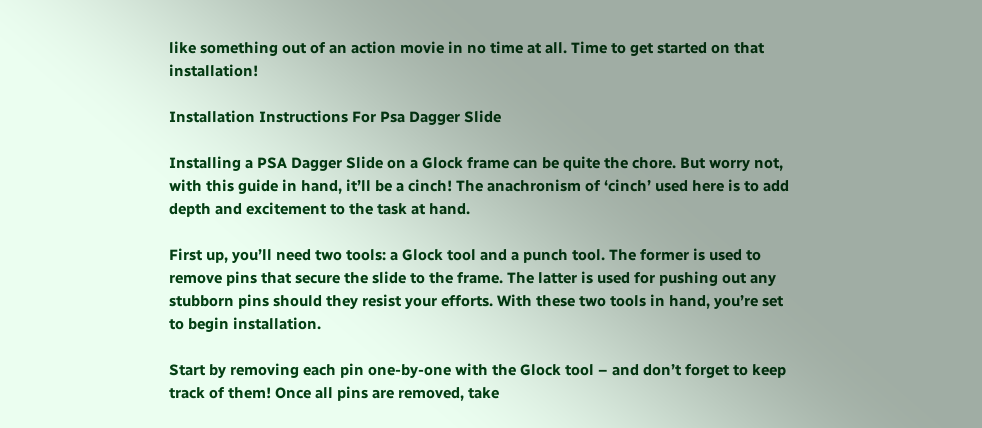like something out of an action movie in no time at all. Time to get started on that installation!

Installation Instructions For Psa Dagger Slide

Installing a PSA Dagger Slide on a Glock frame can be quite the chore. But worry not, with this guide in hand, it’ll be a cinch! The anachronism of ‘cinch’ used here is to add depth and excitement to the task at hand.

First up, you’ll need two tools: a Glock tool and a punch tool. The former is used to remove pins that secure the slide to the frame. The latter is used for pushing out any stubborn pins should they resist your efforts. With these two tools in hand, you’re set to begin installation.

Start by removing each pin one-by-one with the Glock tool – and don’t forget to keep track of them! Once all pins are removed, take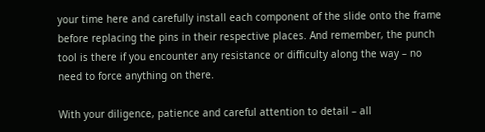your time here and carefully install each component of the slide onto the frame before replacing the pins in their respective places. And remember, the punch tool is there if you encounter any resistance or difficulty along the way – no need to force anything on there.

With your diligence, patience and careful attention to detail – all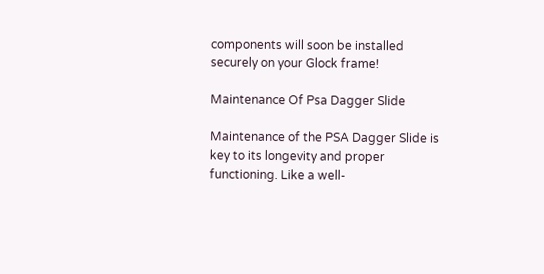components will soon be installed securely on your Glock frame!

Maintenance Of Psa Dagger Slide

Maintenance of the PSA Dagger Slide is key to its longevity and proper functioning. Like a well-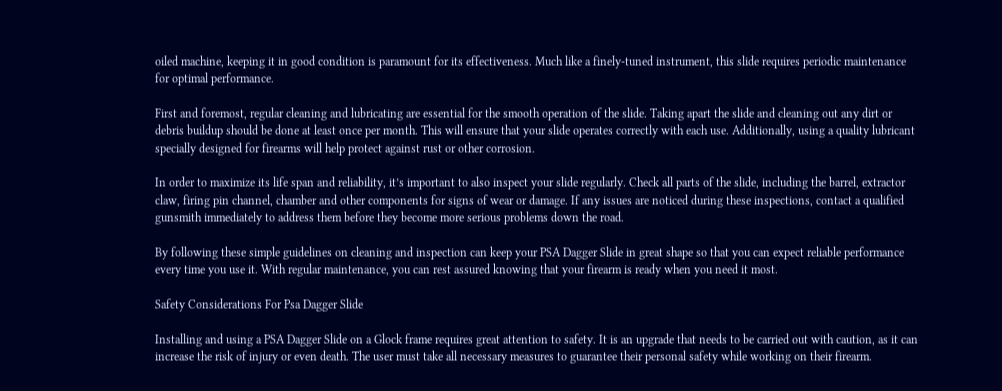oiled machine, keeping it in good condition is paramount for its effectiveness. Much like a finely-tuned instrument, this slide requires periodic maintenance for optimal performance.

First and foremost, regular cleaning and lubricating are essential for the smooth operation of the slide. Taking apart the slide and cleaning out any dirt or debris buildup should be done at least once per month. This will ensure that your slide operates correctly with each use. Additionally, using a quality lubricant specially designed for firearms will help protect against rust or other corrosion.

In order to maximize its life span and reliability, it’s important to also inspect your slide regularly. Check all parts of the slide, including the barrel, extractor claw, firing pin channel, chamber and other components for signs of wear or damage. If any issues are noticed during these inspections, contact a qualified gunsmith immediately to address them before they become more serious problems down the road.

By following these simple guidelines on cleaning and inspection can keep your PSA Dagger Slide in great shape so that you can expect reliable performance every time you use it. With regular maintenance, you can rest assured knowing that your firearm is ready when you need it most.

Safety Considerations For Psa Dagger Slide

Installing and using a PSA Dagger Slide on a Glock frame requires great attention to safety. It is an upgrade that needs to be carried out with caution, as it can increase the risk of injury or even death. The user must take all necessary measures to guarantee their personal safety while working on their firearm.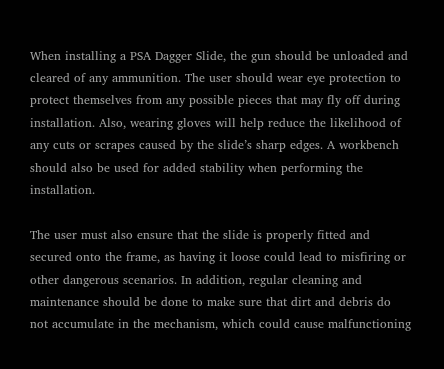When installing a PSA Dagger Slide, the gun should be unloaded and cleared of any ammunition. The user should wear eye protection to protect themselves from any possible pieces that may fly off during installation. Also, wearing gloves will help reduce the likelihood of any cuts or scrapes caused by the slide’s sharp edges. A workbench should also be used for added stability when performing the installation.

The user must also ensure that the slide is properly fitted and secured onto the frame, as having it loose could lead to misfiring or other dangerous scenarios. In addition, regular cleaning and maintenance should be done to make sure that dirt and debris do not accumulate in the mechanism, which could cause malfunctioning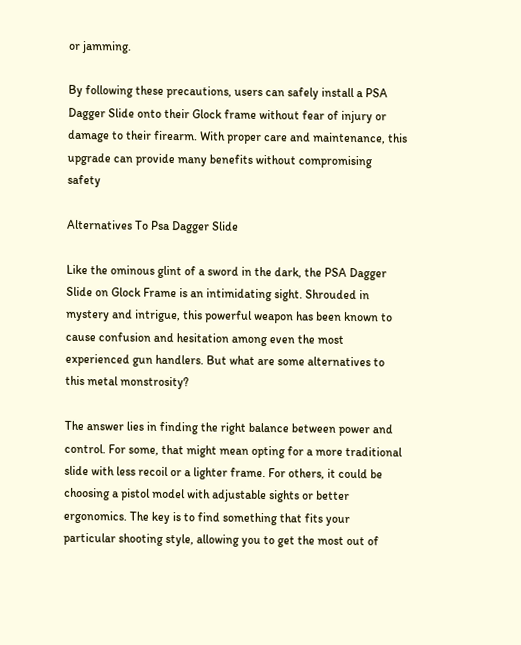or jamming.

By following these precautions, users can safely install a PSA Dagger Slide onto their Glock frame without fear of injury or damage to their firearm. With proper care and maintenance, this upgrade can provide many benefits without compromising safety

Alternatives To Psa Dagger Slide

Like the ominous glint of a sword in the dark, the PSA Dagger Slide on Glock Frame is an intimidating sight. Shrouded in mystery and intrigue, this powerful weapon has been known to cause confusion and hesitation among even the most experienced gun handlers. But what are some alternatives to this metal monstrosity?

The answer lies in finding the right balance between power and control. For some, that might mean opting for a more traditional slide with less recoil or a lighter frame. For others, it could be choosing a pistol model with adjustable sights or better ergonomics. The key is to find something that fits your particular shooting style, allowing you to get the most out of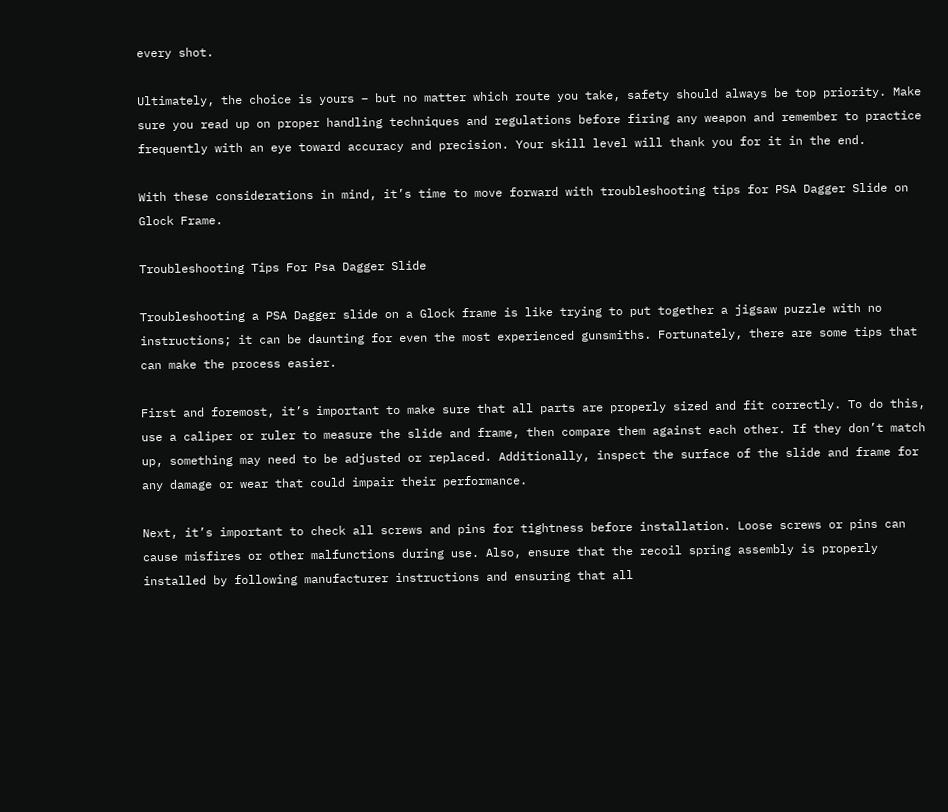every shot.

Ultimately, the choice is yours – but no matter which route you take, safety should always be top priority. Make sure you read up on proper handling techniques and regulations before firing any weapon and remember to practice frequently with an eye toward accuracy and precision. Your skill level will thank you for it in the end.

With these considerations in mind, it’s time to move forward with troubleshooting tips for PSA Dagger Slide on Glock Frame.

Troubleshooting Tips For Psa Dagger Slide

Troubleshooting a PSA Dagger slide on a Glock frame is like trying to put together a jigsaw puzzle with no instructions; it can be daunting for even the most experienced gunsmiths. Fortunately, there are some tips that can make the process easier.

First and foremost, it’s important to make sure that all parts are properly sized and fit correctly. To do this, use a caliper or ruler to measure the slide and frame, then compare them against each other. If they don’t match up, something may need to be adjusted or replaced. Additionally, inspect the surface of the slide and frame for any damage or wear that could impair their performance.

Next, it’s important to check all screws and pins for tightness before installation. Loose screws or pins can cause misfires or other malfunctions during use. Also, ensure that the recoil spring assembly is properly installed by following manufacturer instructions and ensuring that all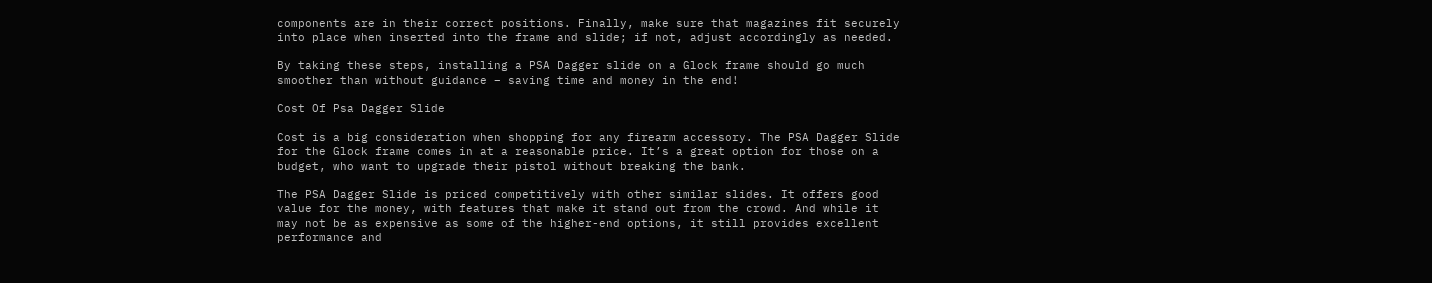components are in their correct positions. Finally, make sure that magazines fit securely into place when inserted into the frame and slide; if not, adjust accordingly as needed.

By taking these steps, installing a PSA Dagger slide on a Glock frame should go much smoother than without guidance – saving time and money in the end!

Cost Of Psa Dagger Slide

Cost is a big consideration when shopping for any firearm accessory. The PSA Dagger Slide for the Glock frame comes in at a reasonable price. It’s a great option for those on a budget, who want to upgrade their pistol without breaking the bank.

The PSA Dagger Slide is priced competitively with other similar slides. It offers good value for the money, with features that make it stand out from the crowd. And while it may not be as expensive as some of the higher-end options, it still provides excellent performance and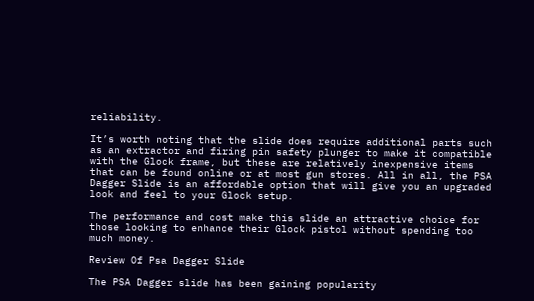reliability.

It’s worth noting that the slide does require additional parts such as an extractor and firing pin safety plunger to make it compatible with the Glock frame, but these are relatively inexpensive items that can be found online or at most gun stores. All in all, the PSA Dagger Slide is an affordable option that will give you an upgraded look and feel to your Glock setup.

The performance and cost make this slide an attractive choice for those looking to enhance their Glock pistol without spending too much money.

Review Of Psa Dagger Slide

The PSA Dagger slide has been gaining popularity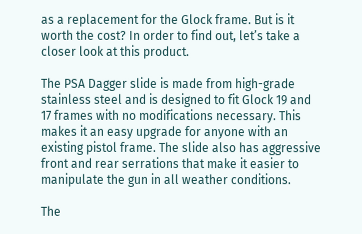as a replacement for the Glock frame. But is it worth the cost? In order to find out, let’s take a closer look at this product.

The PSA Dagger slide is made from high-grade stainless steel and is designed to fit Glock 19 and 17 frames with no modifications necessary. This makes it an easy upgrade for anyone with an existing pistol frame. The slide also has aggressive front and rear serrations that make it easier to manipulate the gun in all weather conditions.

The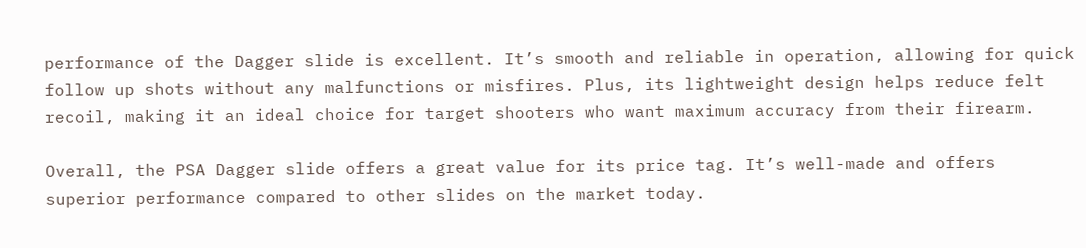performance of the Dagger slide is excellent. It’s smooth and reliable in operation, allowing for quick follow up shots without any malfunctions or misfires. Plus, its lightweight design helps reduce felt recoil, making it an ideal choice for target shooters who want maximum accuracy from their firearm.

Overall, the PSA Dagger slide offers a great value for its price tag. It’s well-made and offers superior performance compared to other slides on the market today.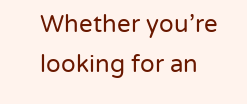Whether you’re looking for an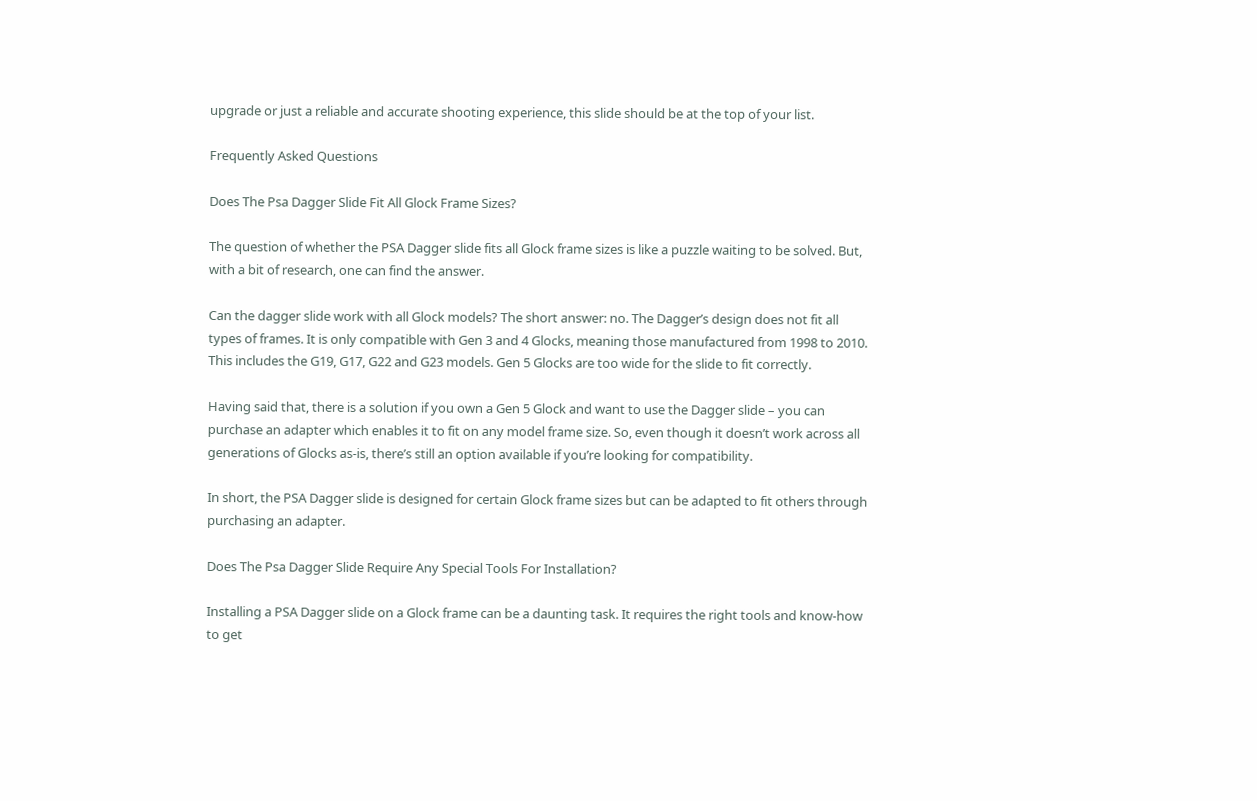upgrade or just a reliable and accurate shooting experience, this slide should be at the top of your list.

Frequently Asked Questions

Does The Psa Dagger Slide Fit All Glock Frame Sizes?

The question of whether the PSA Dagger slide fits all Glock frame sizes is like a puzzle waiting to be solved. But, with a bit of research, one can find the answer.

Can the dagger slide work with all Glock models? The short answer: no. The Dagger’s design does not fit all types of frames. It is only compatible with Gen 3 and 4 Glocks, meaning those manufactured from 1998 to 2010. This includes the G19, G17, G22 and G23 models. Gen 5 Glocks are too wide for the slide to fit correctly.

Having said that, there is a solution if you own a Gen 5 Glock and want to use the Dagger slide – you can purchase an adapter which enables it to fit on any model frame size. So, even though it doesn’t work across all generations of Glocks as-is, there’s still an option available if you’re looking for compatibility.

In short, the PSA Dagger slide is designed for certain Glock frame sizes but can be adapted to fit others through purchasing an adapter.

Does The Psa Dagger Slide Require Any Special Tools For Installation?

Installing a PSA Dagger slide on a Glock frame can be a daunting task. It requires the right tools and know-how to get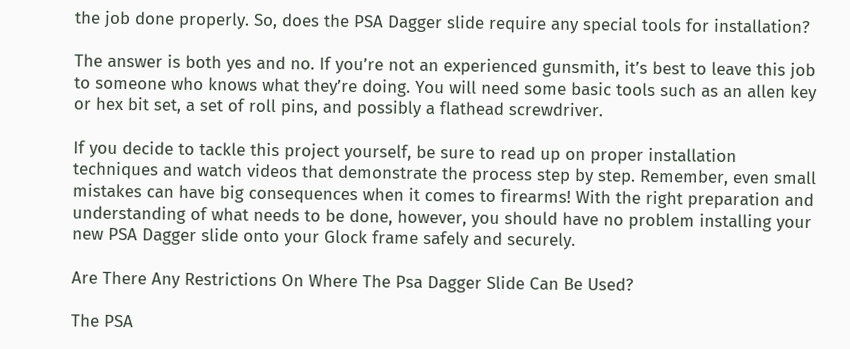the job done properly. So, does the PSA Dagger slide require any special tools for installation?

The answer is both yes and no. If you’re not an experienced gunsmith, it’s best to leave this job to someone who knows what they’re doing. You will need some basic tools such as an allen key or hex bit set, a set of roll pins, and possibly a flathead screwdriver.

If you decide to tackle this project yourself, be sure to read up on proper installation techniques and watch videos that demonstrate the process step by step. Remember, even small mistakes can have big consequences when it comes to firearms! With the right preparation and understanding of what needs to be done, however, you should have no problem installing your new PSA Dagger slide onto your Glock frame safely and securely.

Are There Any Restrictions On Where The Psa Dagger Slide Can Be Used?

The PSA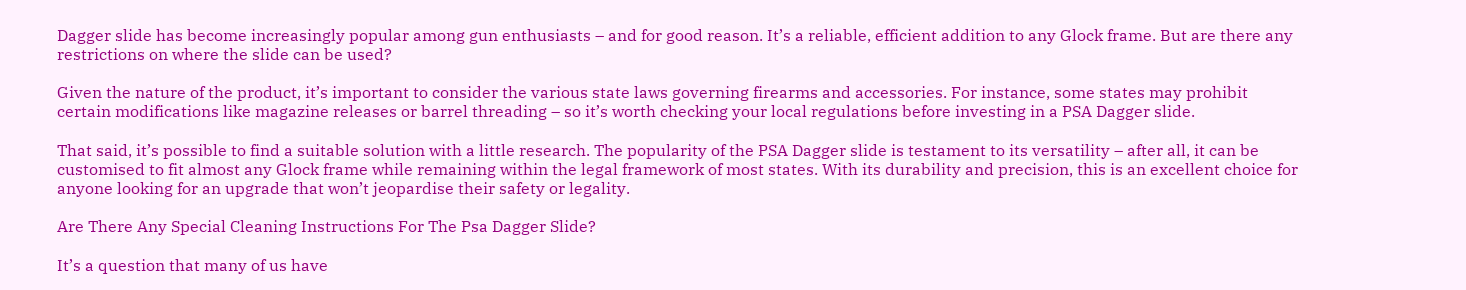Dagger slide has become increasingly popular among gun enthusiasts – and for good reason. It’s a reliable, efficient addition to any Glock frame. But are there any restrictions on where the slide can be used?

Given the nature of the product, it’s important to consider the various state laws governing firearms and accessories. For instance, some states may prohibit certain modifications like magazine releases or barrel threading – so it’s worth checking your local regulations before investing in a PSA Dagger slide.

That said, it’s possible to find a suitable solution with a little research. The popularity of the PSA Dagger slide is testament to its versatility – after all, it can be customised to fit almost any Glock frame while remaining within the legal framework of most states. With its durability and precision, this is an excellent choice for anyone looking for an upgrade that won’t jeopardise their safety or legality.

Are There Any Special Cleaning Instructions For The Psa Dagger Slide?

It’s a question that many of us have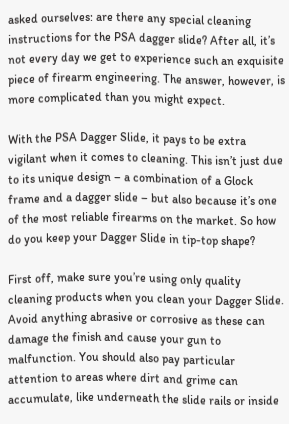asked ourselves: are there any special cleaning instructions for the PSA dagger slide? After all, it’s not every day we get to experience such an exquisite piece of firearm engineering. The answer, however, is more complicated than you might expect.

With the PSA Dagger Slide, it pays to be extra vigilant when it comes to cleaning. This isn’t just due to its unique design – a combination of a Glock frame and a dagger slide – but also because it’s one of the most reliable firearms on the market. So how do you keep your Dagger Slide in tip-top shape?

First off, make sure you’re using only quality cleaning products when you clean your Dagger Slide. Avoid anything abrasive or corrosive as these can damage the finish and cause your gun to malfunction. You should also pay particular attention to areas where dirt and grime can accumulate, like underneath the slide rails or inside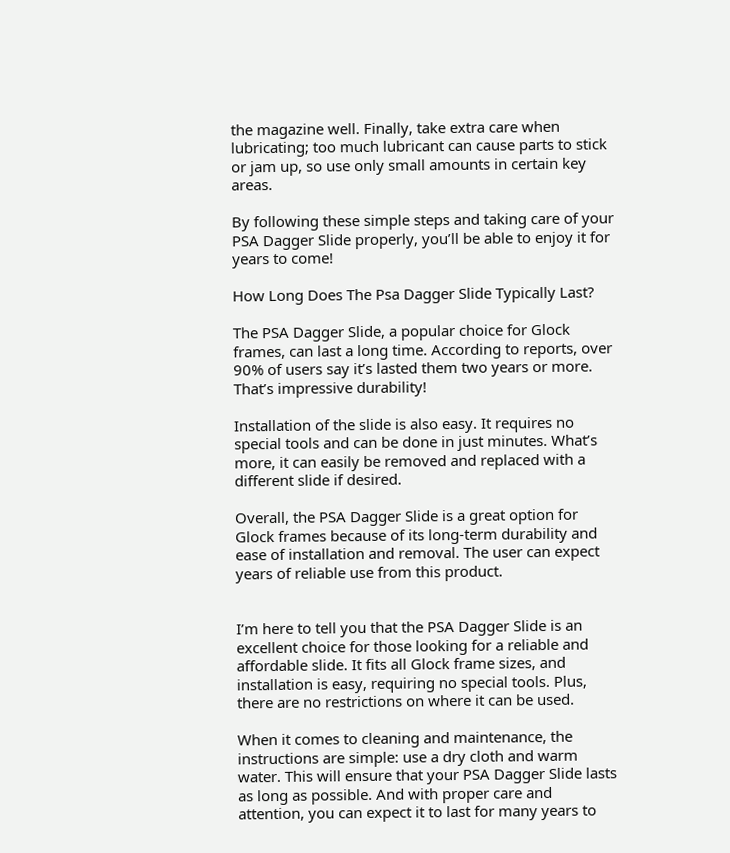the magazine well. Finally, take extra care when lubricating; too much lubricant can cause parts to stick or jam up, so use only small amounts in certain key areas.

By following these simple steps and taking care of your PSA Dagger Slide properly, you’ll be able to enjoy it for years to come!

How Long Does The Psa Dagger Slide Typically Last?

The PSA Dagger Slide, a popular choice for Glock frames, can last a long time. According to reports, over 90% of users say it’s lasted them two years or more. That’s impressive durability!

Installation of the slide is also easy. It requires no special tools and can be done in just minutes. What’s more, it can easily be removed and replaced with a different slide if desired.

Overall, the PSA Dagger Slide is a great option for Glock frames because of its long-term durability and ease of installation and removal. The user can expect years of reliable use from this product.


I’m here to tell you that the PSA Dagger Slide is an excellent choice for those looking for a reliable and affordable slide. It fits all Glock frame sizes, and installation is easy, requiring no special tools. Plus, there are no restrictions on where it can be used.

When it comes to cleaning and maintenance, the instructions are simple: use a dry cloth and warm water. This will ensure that your PSA Dagger Slide lasts as long as possible. And with proper care and attention, you can expect it to last for many years to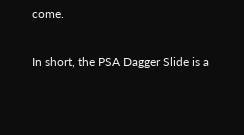come.

In short, the PSA Dagger Slide is a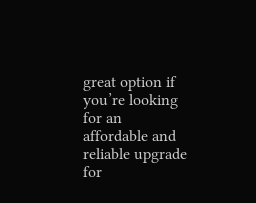great option if you’re looking for an affordable and reliable upgrade for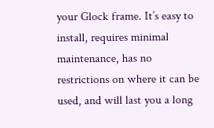your Glock frame. It’s easy to install, requires minimal maintenance, has no restrictions on where it can be used, and will last you a long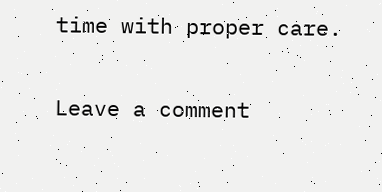time with proper care.

Leave a comment